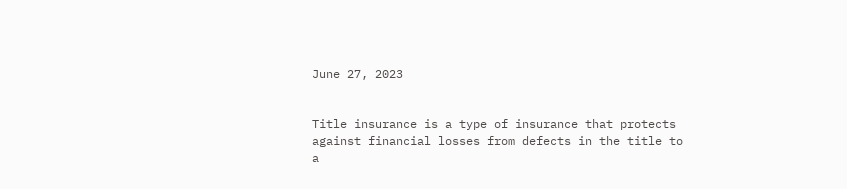June 27, 2023


Title insurance is a type of insurance that protects against financial losses from defects in the title to a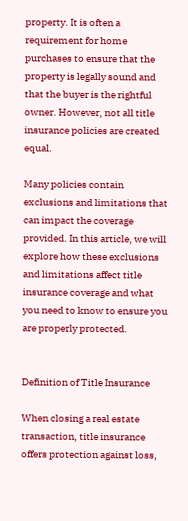property. It is often a requirement for home purchases to ensure that the property is legally sound and that the buyer is the rightful owner. However, not all title insurance policies are created equal.

Many policies contain exclusions and limitations that can impact the coverage provided. In this article, we will explore how these exclusions and limitations affect title insurance coverage and what you need to know to ensure you are properly protected.


Definition of Title Insurance

When closing a real estate transaction, title insurance offers protection against loss,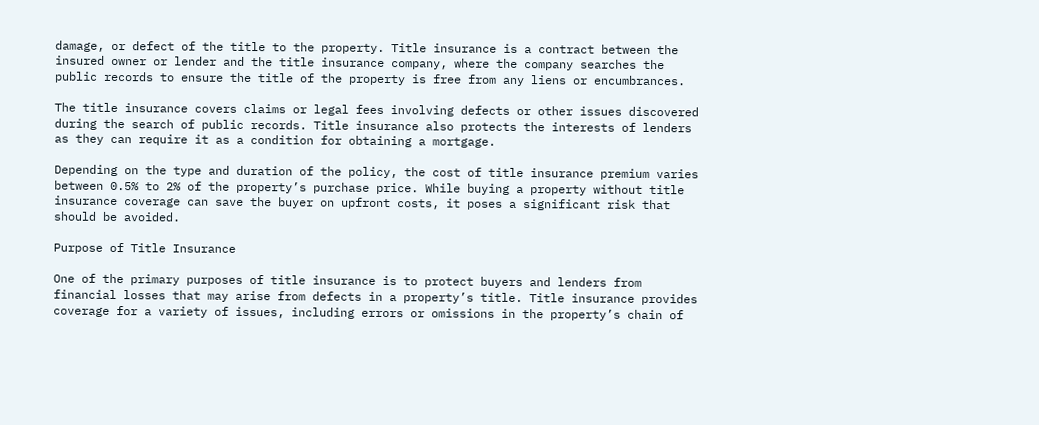damage, or defect of the title to the property. Title insurance is a contract between the insured owner or lender and the title insurance company, where the company searches the public records to ensure the title of the property is free from any liens or encumbrances.

The title insurance covers claims or legal fees involving defects or other issues discovered during the search of public records. Title insurance also protects the interests of lenders as they can require it as a condition for obtaining a mortgage.

Depending on the type and duration of the policy, the cost of title insurance premium varies between 0.5% to 2% of the property’s purchase price. While buying a property without title insurance coverage can save the buyer on upfront costs, it poses a significant risk that should be avoided.

Purpose of Title Insurance

One of the primary purposes of title insurance is to protect buyers and lenders from financial losses that may arise from defects in a property’s title. Title insurance provides coverage for a variety of issues, including errors or omissions in the property’s chain of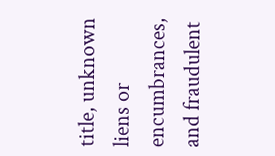title, unknown liens or encumbrances, and fraudulent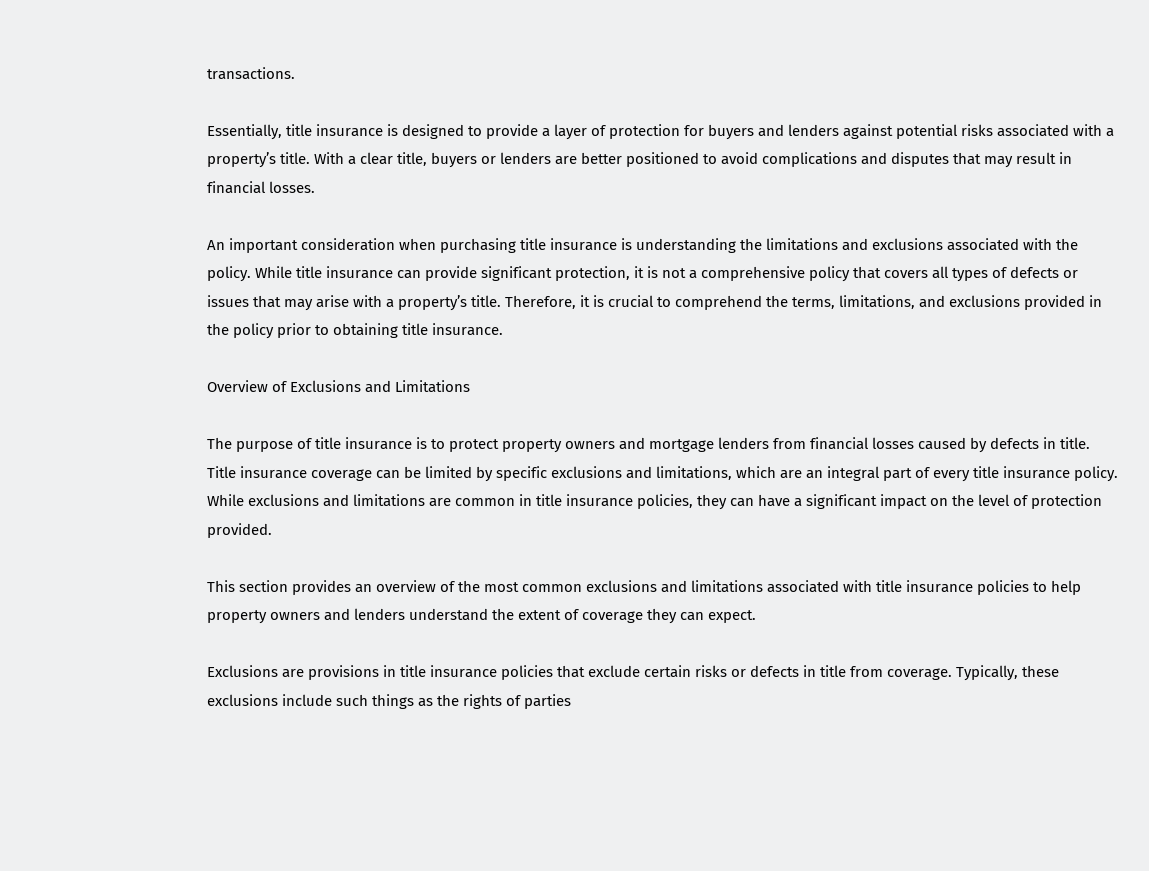transactions.

Essentially, title insurance is designed to provide a layer of protection for buyers and lenders against potential risks associated with a property’s title. With a clear title, buyers or lenders are better positioned to avoid complications and disputes that may result in financial losses.

An important consideration when purchasing title insurance is understanding the limitations and exclusions associated with the policy. While title insurance can provide significant protection, it is not a comprehensive policy that covers all types of defects or issues that may arise with a property’s title. Therefore, it is crucial to comprehend the terms, limitations, and exclusions provided in the policy prior to obtaining title insurance.

Overview of Exclusions and Limitations

The purpose of title insurance is to protect property owners and mortgage lenders from financial losses caused by defects in title. Title insurance coverage can be limited by specific exclusions and limitations, which are an integral part of every title insurance policy. While exclusions and limitations are common in title insurance policies, they can have a significant impact on the level of protection provided.

This section provides an overview of the most common exclusions and limitations associated with title insurance policies to help property owners and lenders understand the extent of coverage they can expect.

Exclusions are provisions in title insurance policies that exclude certain risks or defects in title from coverage. Typically, these exclusions include such things as the rights of parties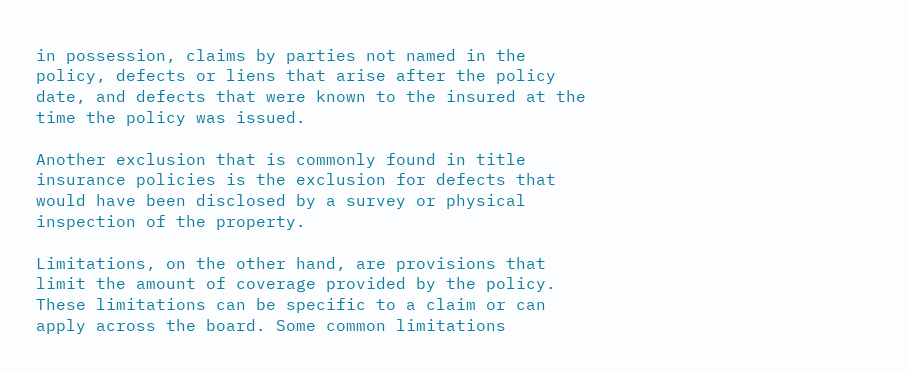in possession, claims by parties not named in the policy, defects or liens that arise after the policy date, and defects that were known to the insured at the time the policy was issued.

Another exclusion that is commonly found in title insurance policies is the exclusion for defects that would have been disclosed by a survey or physical inspection of the property.

Limitations, on the other hand, are provisions that limit the amount of coverage provided by the policy. These limitations can be specific to a claim or can apply across the board. Some common limitations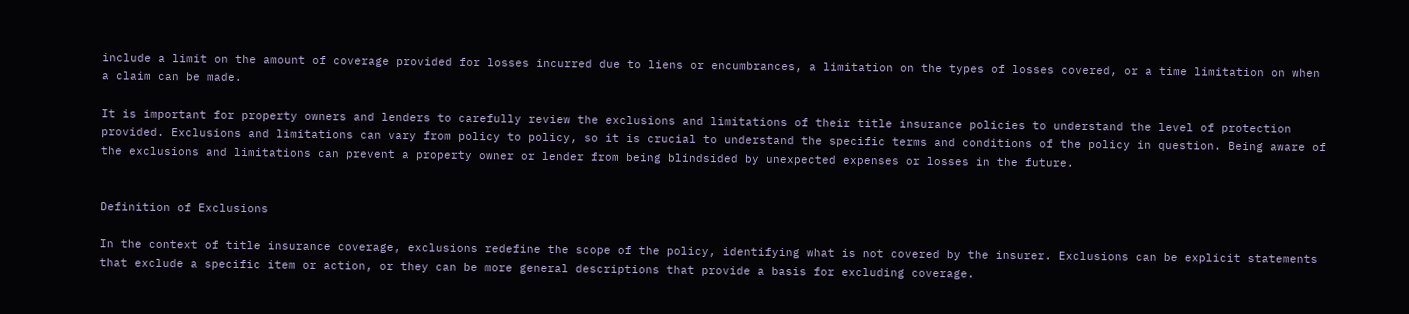include a limit on the amount of coverage provided for losses incurred due to liens or encumbrances, a limitation on the types of losses covered, or a time limitation on when a claim can be made.

It is important for property owners and lenders to carefully review the exclusions and limitations of their title insurance policies to understand the level of protection provided. Exclusions and limitations can vary from policy to policy, so it is crucial to understand the specific terms and conditions of the policy in question. Being aware of the exclusions and limitations can prevent a property owner or lender from being blindsided by unexpected expenses or losses in the future.


Definition of Exclusions

In the context of title insurance coverage, exclusions redefine the scope of the policy, identifying what is not covered by the insurer. Exclusions can be explicit statements that exclude a specific item or action, or they can be more general descriptions that provide a basis for excluding coverage.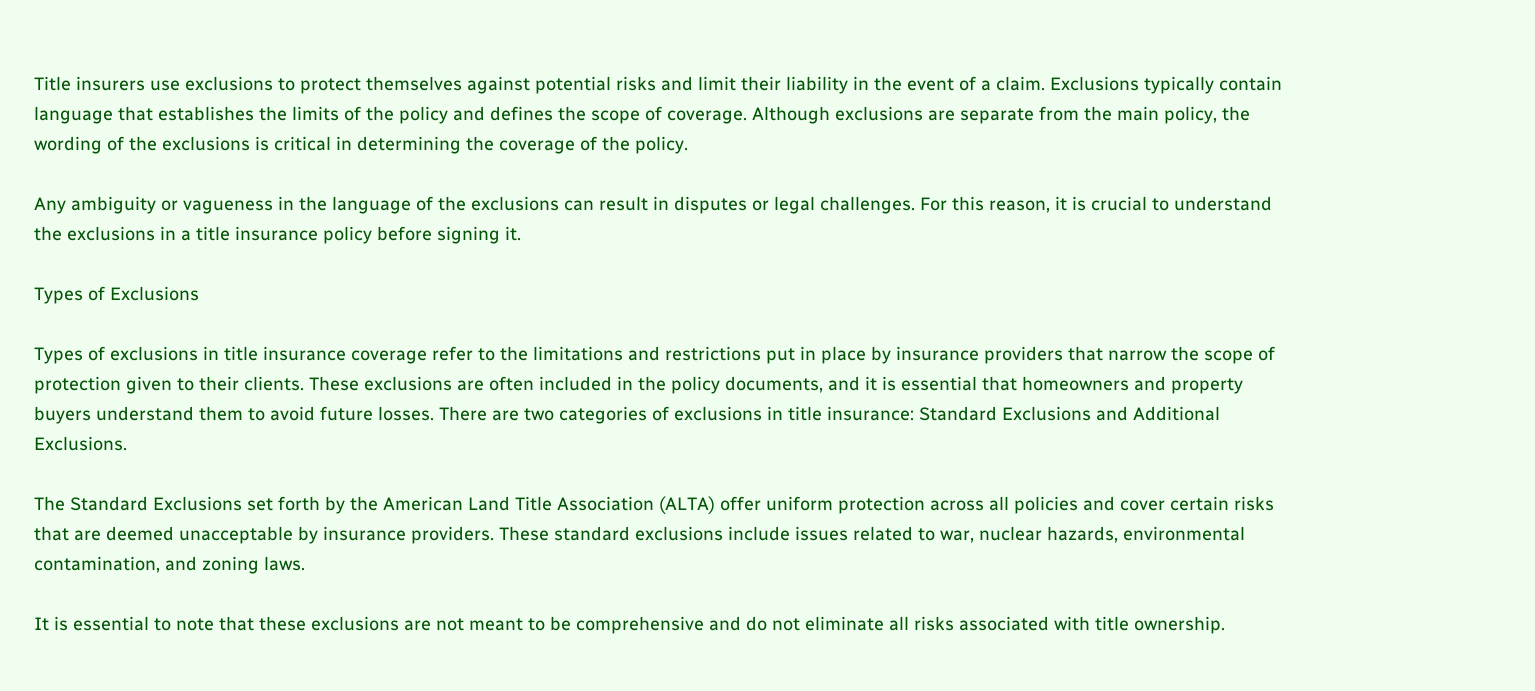Title insurers use exclusions to protect themselves against potential risks and limit their liability in the event of a claim. Exclusions typically contain language that establishes the limits of the policy and defines the scope of coverage. Although exclusions are separate from the main policy, the wording of the exclusions is critical in determining the coverage of the policy.

Any ambiguity or vagueness in the language of the exclusions can result in disputes or legal challenges. For this reason, it is crucial to understand the exclusions in a title insurance policy before signing it.

Types of Exclusions

Types of exclusions in title insurance coverage refer to the limitations and restrictions put in place by insurance providers that narrow the scope of protection given to their clients. These exclusions are often included in the policy documents, and it is essential that homeowners and property buyers understand them to avoid future losses. There are two categories of exclusions in title insurance: Standard Exclusions and Additional Exclusions.

The Standard Exclusions set forth by the American Land Title Association (ALTA) offer uniform protection across all policies and cover certain risks that are deemed unacceptable by insurance providers. These standard exclusions include issues related to war, nuclear hazards, environmental contamination, and zoning laws.

It is essential to note that these exclusions are not meant to be comprehensive and do not eliminate all risks associated with title ownership.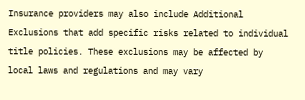Insurance providers may also include Additional Exclusions that add specific risks related to individual title policies. These exclusions may be affected by local laws and regulations and may vary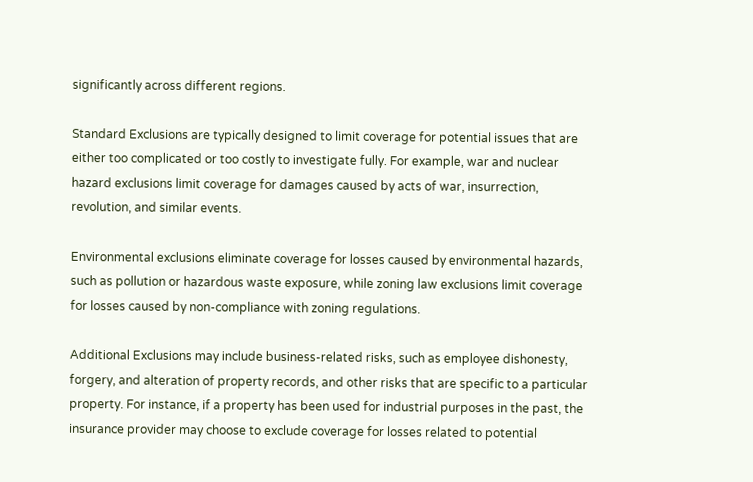significantly across different regions.

Standard Exclusions are typically designed to limit coverage for potential issues that are either too complicated or too costly to investigate fully. For example, war and nuclear hazard exclusions limit coverage for damages caused by acts of war, insurrection, revolution, and similar events.

Environmental exclusions eliminate coverage for losses caused by environmental hazards, such as pollution or hazardous waste exposure, while zoning law exclusions limit coverage for losses caused by non-compliance with zoning regulations.

Additional Exclusions may include business-related risks, such as employee dishonesty, forgery, and alteration of property records, and other risks that are specific to a particular property. For instance, if a property has been used for industrial purposes in the past, the insurance provider may choose to exclude coverage for losses related to potential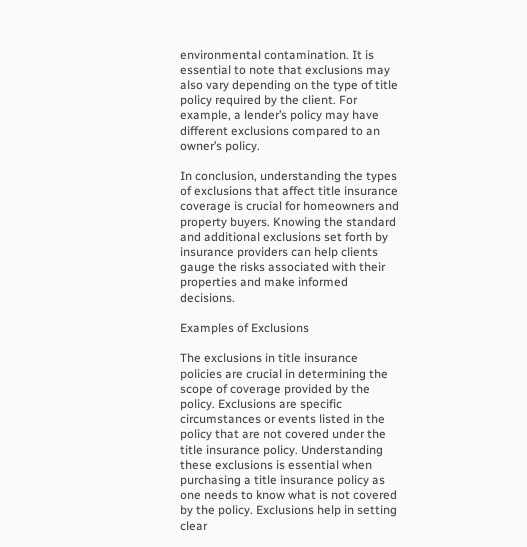environmental contamination. It is essential to note that exclusions may also vary depending on the type of title policy required by the client. For example, a lender’s policy may have different exclusions compared to an owner’s policy.

In conclusion, understanding the types of exclusions that affect title insurance coverage is crucial for homeowners and property buyers. Knowing the standard and additional exclusions set forth by insurance providers can help clients gauge the risks associated with their properties and make informed decisions.

Examples of Exclusions

The exclusions in title insurance policies are crucial in determining the scope of coverage provided by the policy. Exclusions are specific circumstances or events listed in the policy that are not covered under the title insurance policy. Understanding these exclusions is essential when purchasing a title insurance policy as one needs to know what is not covered by the policy. Exclusions help in setting clear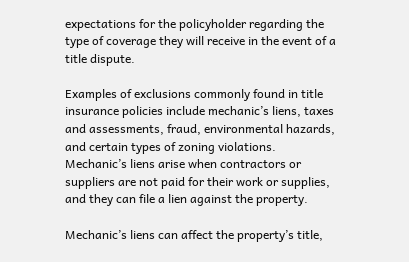expectations for the policyholder regarding the type of coverage they will receive in the event of a title dispute.

Examples of exclusions commonly found in title insurance policies include mechanic’s liens, taxes and assessments, fraud, environmental hazards, and certain types of zoning violations. Mechanic’s liens arise when contractors or suppliers are not paid for their work or supplies, and they can file a lien against the property.

Mechanic’s liens can affect the property’s title,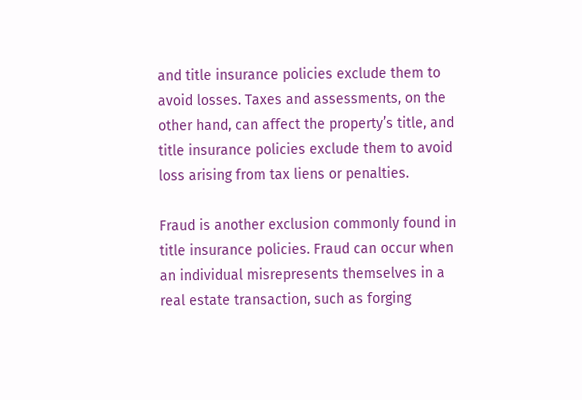and title insurance policies exclude them to avoid losses. Taxes and assessments, on the other hand, can affect the property’s title, and title insurance policies exclude them to avoid loss arising from tax liens or penalties.

Fraud is another exclusion commonly found in title insurance policies. Fraud can occur when an individual misrepresents themselves in a real estate transaction, such as forging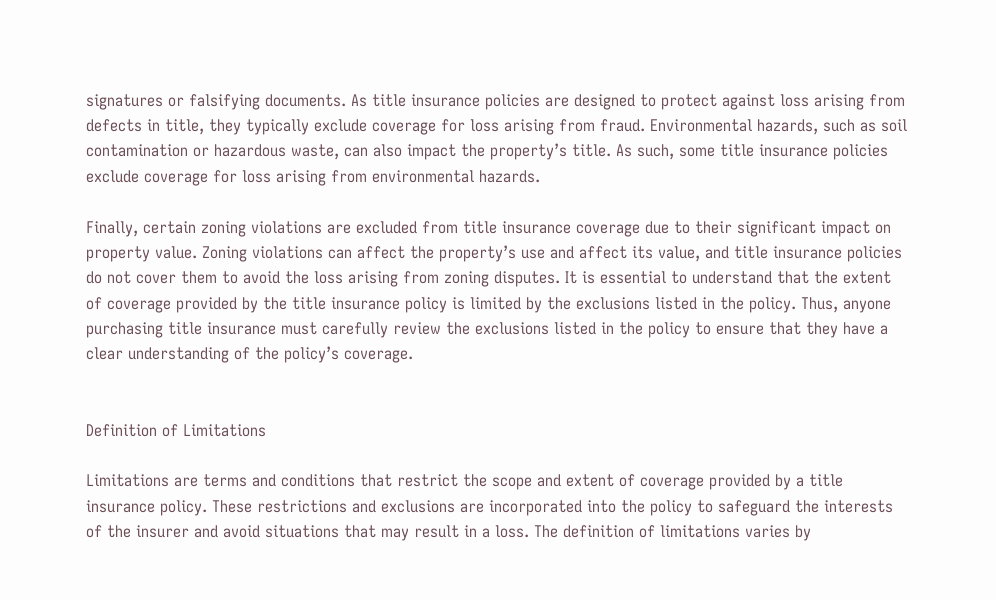signatures or falsifying documents. As title insurance policies are designed to protect against loss arising from defects in title, they typically exclude coverage for loss arising from fraud. Environmental hazards, such as soil contamination or hazardous waste, can also impact the property’s title. As such, some title insurance policies exclude coverage for loss arising from environmental hazards.

Finally, certain zoning violations are excluded from title insurance coverage due to their significant impact on property value. Zoning violations can affect the property’s use and affect its value, and title insurance policies do not cover them to avoid the loss arising from zoning disputes. It is essential to understand that the extent of coverage provided by the title insurance policy is limited by the exclusions listed in the policy. Thus, anyone purchasing title insurance must carefully review the exclusions listed in the policy to ensure that they have a clear understanding of the policy’s coverage.


Definition of Limitations

Limitations are terms and conditions that restrict the scope and extent of coverage provided by a title insurance policy. These restrictions and exclusions are incorporated into the policy to safeguard the interests of the insurer and avoid situations that may result in a loss. The definition of limitations varies by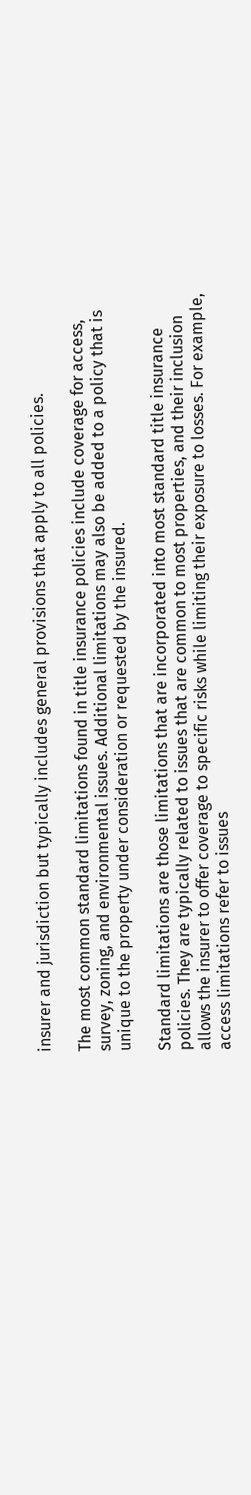insurer and jurisdiction but typically includes general provisions that apply to all policies.

The most common standard limitations found in title insurance policies include coverage for access, survey, zoning, and environmental issues. Additional limitations may also be added to a policy that is unique to the property under consideration or requested by the insured.

Standard limitations are those limitations that are incorporated into most standard title insurance policies. They are typically related to issues that are common to most properties, and their inclusion allows the insurer to offer coverage to specific risks while limiting their exposure to losses. For example, access limitations refer to issues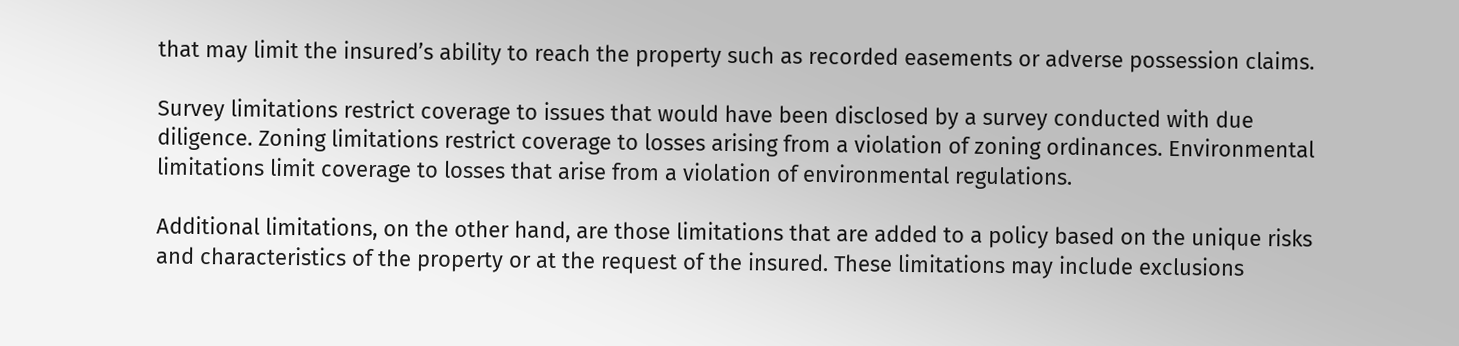that may limit the insured’s ability to reach the property such as recorded easements or adverse possession claims.

Survey limitations restrict coverage to issues that would have been disclosed by a survey conducted with due diligence. Zoning limitations restrict coverage to losses arising from a violation of zoning ordinances. Environmental limitations limit coverage to losses that arise from a violation of environmental regulations.

Additional limitations, on the other hand, are those limitations that are added to a policy based on the unique risks and characteristics of the property or at the request of the insured. These limitations may include exclusions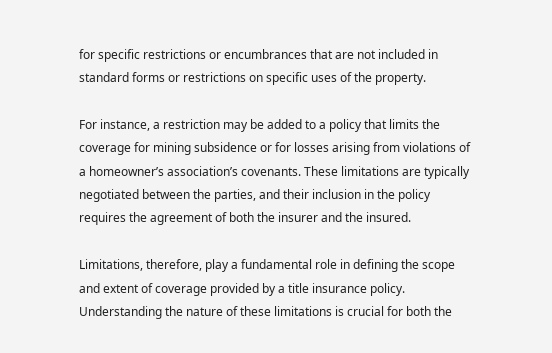for specific restrictions or encumbrances that are not included in standard forms or restrictions on specific uses of the property.

For instance, a restriction may be added to a policy that limits the coverage for mining subsidence or for losses arising from violations of a homeowner’s association’s covenants. These limitations are typically negotiated between the parties, and their inclusion in the policy requires the agreement of both the insurer and the insured.

Limitations, therefore, play a fundamental role in defining the scope and extent of coverage provided by a title insurance policy. Understanding the nature of these limitations is crucial for both the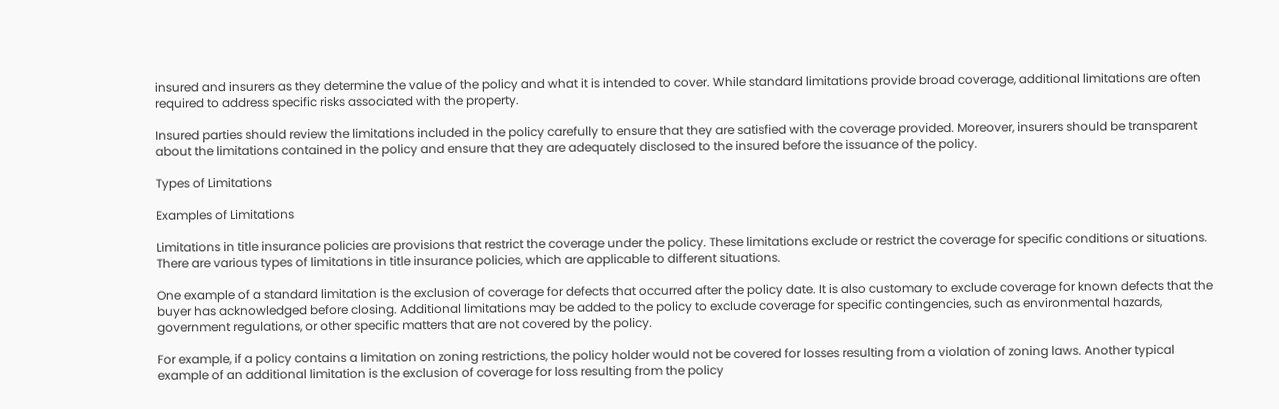insured and insurers as they determine the value of the policy and what it is intended to cover. While standard limitations provide broad coverage, additional limitations are often required to address specific risks associated with the property.

Insured parties should review the limitations included in the policy carefully to ensure that they are satisfied with the coverage provided. Moreover, insurers should be transparent about the limitations contained in the policy and ensure that they are adequately disclosed to the insured before the issuance of the policy.

Types of Limitations

Examples of Limitations

Limitations in title insurance policies are provisions that restrict the coverage under the policy. These limitations exclude or restrict the coverage for specific conditions or situations. There are various types of limitations in title insurance policies, which are applicable to different situations.

One example of a standard limitation is the exclusion of coverage for defects that occurred after the policy date. It is also customary to exclude coverage for known defects that the buyer has acknowledged before closing. Additional limitations may be added to the policy to exclude coverage for specific contingencies, such as environmental hazards, government regulations, or other specific matters that are not covered by the policy.

For example, if a policy contains a limitation on zoning restrictions, the policy holder would not be covered for losses resulting from a violation of zoning laws. Another typical example of an additional limitation is the exclusion of coverage for loss resulting from the policy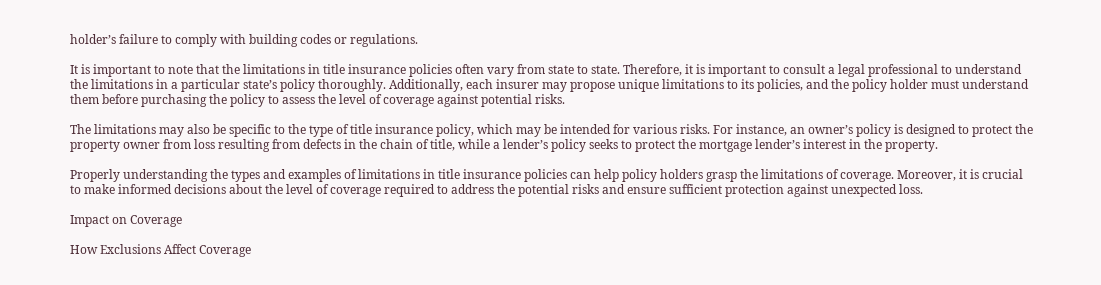holder’s failure to comply with building codes or regulations.

It is important to note that the limitations in title insurance policies often vary from state to state. Therefore, it is important to consult a legal professional to understand the limitations in a particular state’s policy thoroughly. Additionally, each insurer may propose unique limitations to its policies, and the policy holder must understand them before purchasing the policy to assess the level of coverage against potential risks.

The limitations may also be specific to the type of title insurance policy, which may be intended for various risks. For instance, an owner’s policy is designed to protect the property owner from loss resulting from defects in the chain of title, while a lender’s policy seeks to protect the mortgage lender’s interest in the property.

Properly understanding the types and examples of limitations in title insurance policies can help policy holders grasp the limitations of coverage. Moreover, it is crucial to make informed decisions about the level of coverage required to address the potential risks and ensure sufficient protection against unexpected loss.

Impact on Coverage

How Exclusions Affect Coverage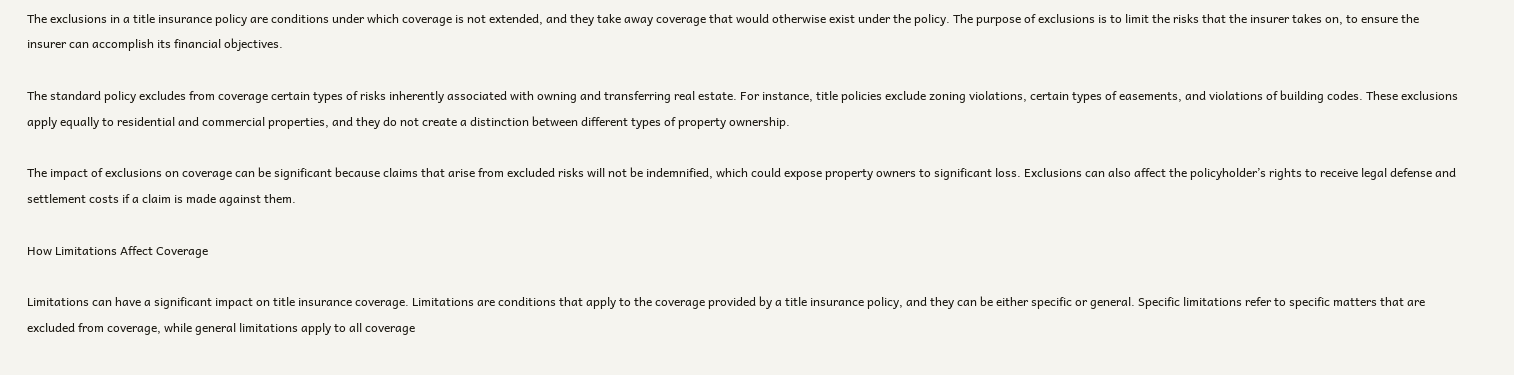The exclusions in a title insurance policy are conditions under which coverage is not extended, and they take away coverage that would otherwise exist under the policy. The purpose of exclusions is to limit the risks that the insurer takes on, to ensure the insurer can accomplish its financial objectives.

The standard policy excludes from coverage certain types of risks inherently associated with owning and transferring real estate. For instance, title policies exclude zoning violations, certain types of easements, and violations of building codes. These exclusions apply equally to residential and commercial properties, and they do not create a distinction between different types of property ownership.

The impact of exclusions on coverage can be significant because claims that arise from excluded risks will not be indemnified, which could expose property owners to significant loss. Exclusions can also affect the policyholder’s rights to receive legal defense and settlement costs if a claim is made against them.

How Limitations Affect Coverage

Limitations can have a significant impact on title insurance coverage. Limitations are conditions that apply to the coverage provided by a title insurance policy, and they can be either specific or general. Specific limitations refer to specific matters that are excluded from coverage, while general limitations apply to all coverage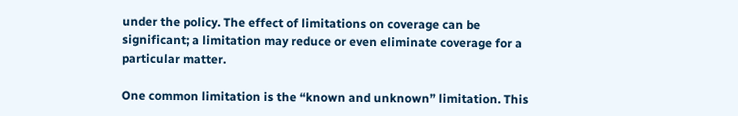under the policy. The effect of limitations on coverage can be significant; a limitation may reduce or even eliminate coverage for a particular matter.

One common limitation is the “known and unknown” limitation. This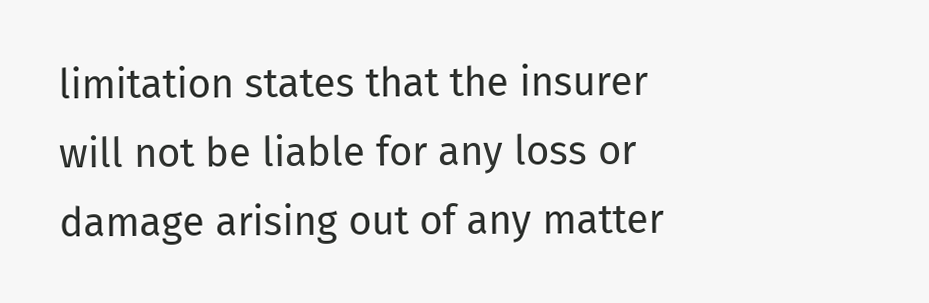limitation states that the insurer will not be liable for any loss or damage arising out of any matter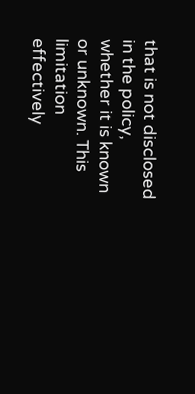that is not disclosed in the policy, whether it is known or unknown. This limitation effectively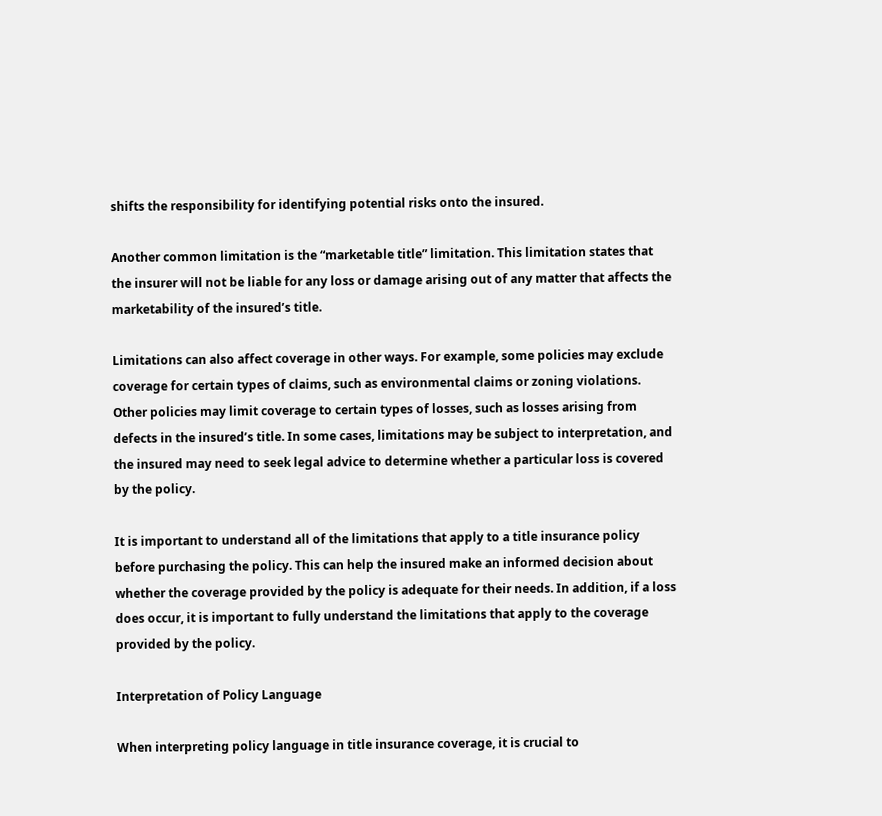shifts the responsibility for identifying potential risks onto the insured.

Another common limitation is the “marketable title” limitation. This limitation states that the insurer will not be liable for any loss or damage arising out of any matter that affects the marketability of the insured’s title.

Limitations can also affect coverage in other ways. For example, some policies may exclude coverage for certain types of claims, such as environmental claims or zoning violations. Other policies may limit coverage to certain types of losses, such as losses arising from defects in the insured’s title. In some cases, limitations may be subject to interpretation, and the insured may need to seek legal advice to determine whether a particular loss is covered by the policy.

It is important to understand all of the limitations that apply to a title insurance policy before purchasing the policy. This can help the insured make an informed decision about whether the coverage provided by the policy is adequate for their needs. In addition, if a loss does occur, it is important to fully understand the limitations that apply to the coverage provided by the policy.

Interpretation of Policy Language

When interpreting policy language in title insurance coverage, it is crucial to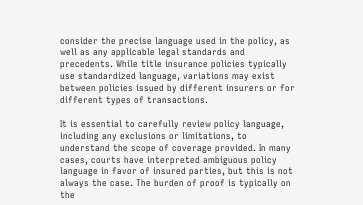consider the precise language used in the policy, as well as any applicable legal standards and precedents. While title insurance policies typically use standardized language, variations may exist between policies issued by different insurers or for different types of transactions.

It is essential to carefully review policy language, including any exclusions or limitations, to understand the scope of coverage provided. In many cases, courts have interpreted ambiguous policy language in favor of insured parties, but this is not always the case. The burden of proof is typically on the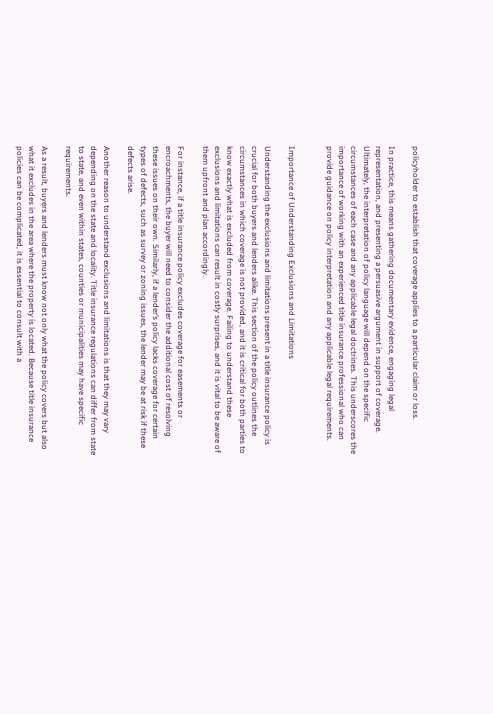policyholder to establish that coverage applies to a particular claim or loss.

In practice, this means gathering documentary evidence, engaging legal representation, and presenting a persuasive argument in support of coverage. Ultimately, the interpretation of policy language will depend on the specific circumstances of each case and any applicable legal doctrines. This underscores the importance of working with an experienced title insurance professional who can provide guidance on policy interpretation and any applicable legal requirements.


Importance of Understanding Exclusions and Limitations

Understanding the exclusions and limitations present in a title insurance policy is crucial for both buyers and lenders alike. This section of the policy outlines the circumstances in which coverage is not provided, and it is critical for both parties to know exactly what is excluded from coverage. Failing to understand these exclusions and limitations can result in costly surprises, and it is vital to be aware of them upfront and plan accordingly.

For instance, if a title insurance policy excludes coverage for easements or encroachments, the buyer will need to consider the additional cost of resolving these issues on their own. Similarly, if a lender’s policy lacks coverage for certain types of defects, such as survey or zoning issues, the lender may be at risk if these defects arise.

Another reason to understand exclusions and limitations is that they may vary depending on the state and locality. Title insurance regulations can differ from state to state, and even within states, counties or municipalities may have specific requirements.

As a result, buyers and lenders must know not only what the policy covers but also what it excludes in the area where the property is located. Because title insurance policies can be complicated, it is essential to consult with a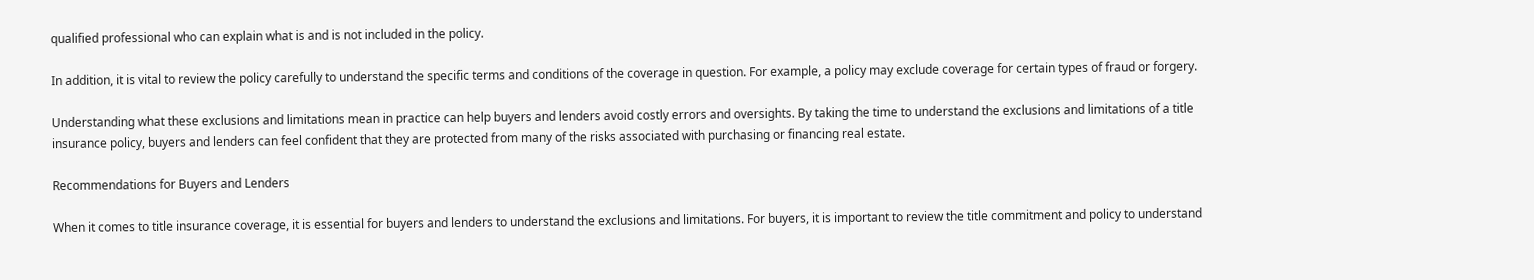qualified professional who can explain what is and is not included in the policy.

In addition, it is vital to review the policy carefully to understand the specific terms and conditions of the coverage in question. For example, a policy may exclude coverage for certain types of fraud or forgery.

Understanding what these exclusions and limitations mean in practice can help buyers and lenders avoid costly errors and oversights. By taking the time to understand the exclusions and limitations of a title insurance policy, buyers and lenders can feel confident that they are protected from many of the risks associated with purchasing or financing real estate.

Recommendations for Buyers and Lenders

When it comes to title insurance coverage, it is essential for buyers and lenders to understand the exclusions and limitations. For buyers, it is important to review the title commitment and policy to understand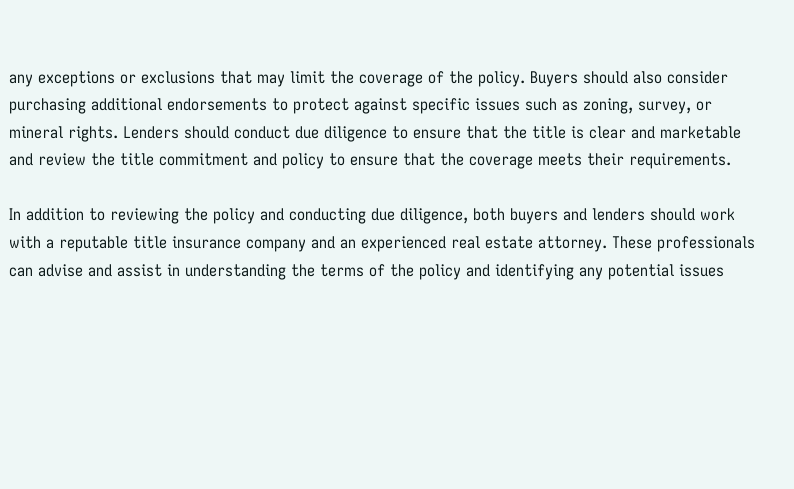any exceptions or exclusions that may limit the coverage of the policy. Buyers should also consider purchasing additional endorsements to protect against specific issues such as zoning, survey, or mineral rights. Lenders should conduct due diligence to ensure that the title is clear and marketable and review the title commitment and policy to ensure that the coverage meets their requirements.

In addition to reviewing the policy and conducting due diligence, both buyers and lenders should work with a reputable title insurance company and an experienced real estate attorney. These professionals can advise and assist in understanding the terms of the policy and identifying any potential issues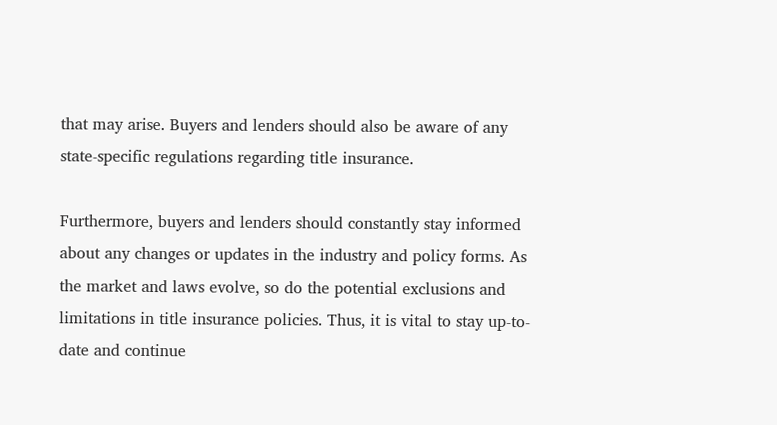that may arise. Buyers and lenders should also be aware of any state-specific regulations regarding title insurance.

Furthermore, buyers and lenders should constantly stay informed about any changes or updates in the industry and policy forms. As the market and laws evolve, so do the potential exclusions and limitations in title insurance policies. Thus, it is vital to stay up-to-date and continue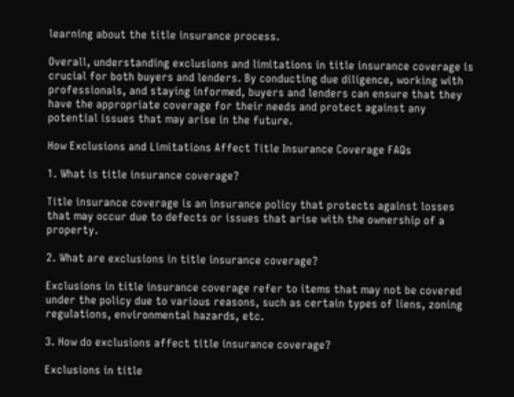learning about the title insurance process.

Overall, understanding exclusions and limitations in title insurance coverage is crucial for both buyers and lenders. By conducting due diligence, working with professionals, and staying informed, buyers and lenders can ensure that they have the appropriate coverage for their needs and protect against any potential issues that may arise in the future.

How Exclusions and Limitations Affect Title Insurance Coverage FAQs

1. What is title insurance coverage?

Title insurance coverage is an insurance policy that protects against losses that may occur due to defects or issues that arise with the ownership of a property.

2. What are exclusions in title insurance coverage?

Exclusions in title insurance coverage refer to items that may not be covered under the policy due to various reasons, such as certain types of liens, zoning regulations, environmental hazards, etc.

3. How do exclusions affect title insurance coverage?

Exclusions in title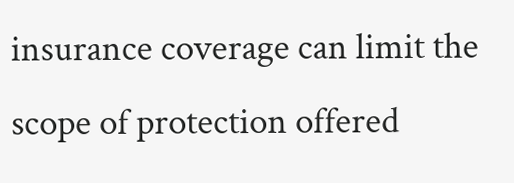insurance coverage can limit the scope of protection offered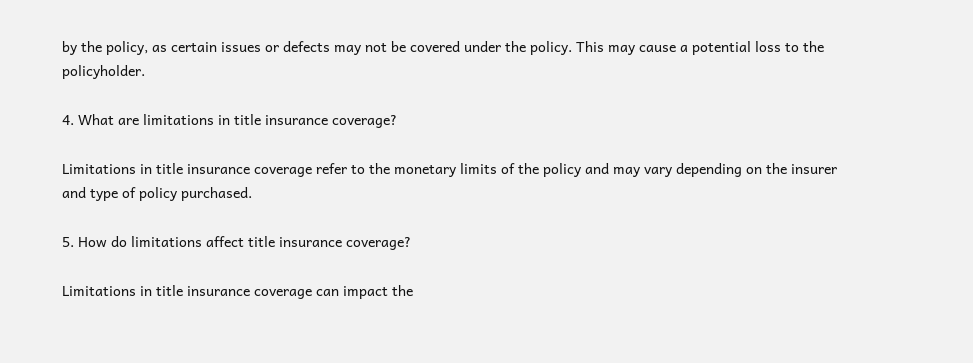by the policy, as certain issues or defects may not be covered under the policy. This may cause a potential loss to the policyholder.

4. What are limitations in title insurance coverage?

Limitations in title insurance coverage refer to the monetary limits of the policy and may vary depending on the insurer and type of policy purchased.

5. How do limitations affect title insurance coverage?

Limitations in title insurance coverage can impact the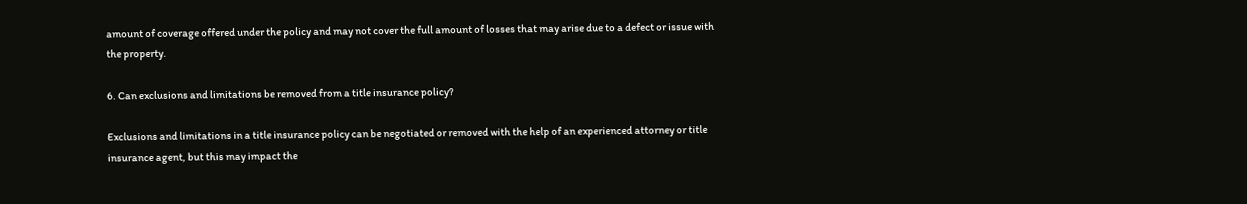amount of coverage offered under the policy and may not cover the full amount of losses that may arise due to a defect or issue with the property.

6. Can exclusions and limitations be removed from a title insurance policy?

Exclusions and limitations in a title insurance policy can be negotiated or removed with the help of an experienced attorney or title insurance agent, but this may impact the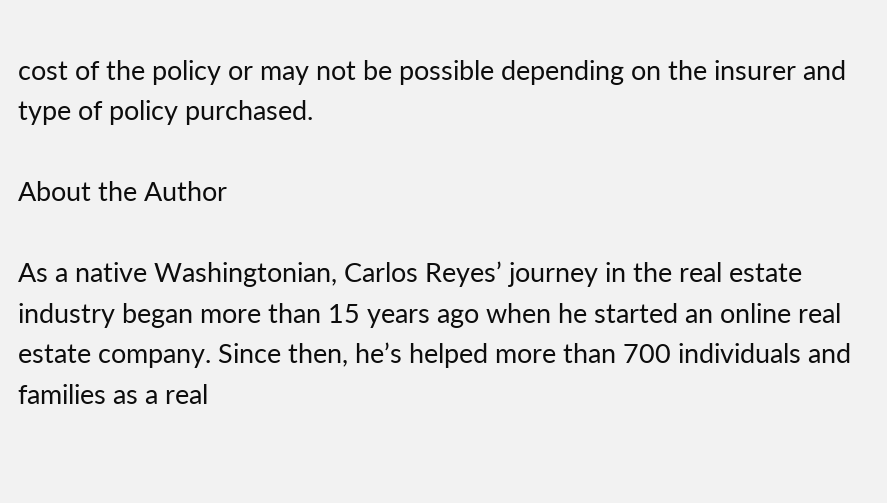cost of the policy or may not be possible depending on the insurer and type of policy purchased.

About the Author

As a native Washingtonian, Carlos Reyes’ journey in the real estate industry began more than 15 years ago when he started an online real estate company. Since then, he’s helped more than 700 individuals and families as a real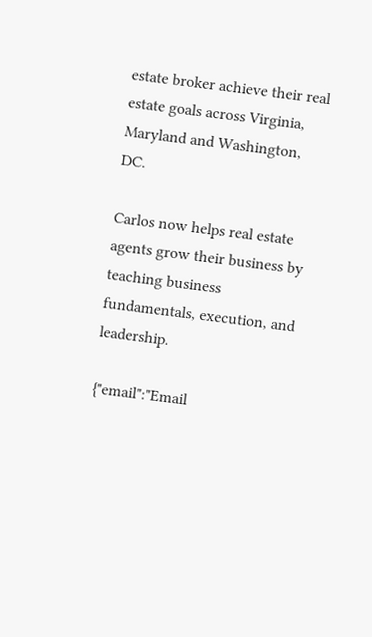estate broker achieve their real estate goals across Virginia, Maryland and Washington, DC.

Carlos now helps real estate agents grow their business by teaching business fundamentals, execution, and leadership.

{"email":"Email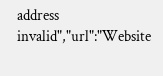address invalid","url":"Website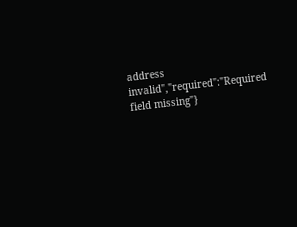address invalid","required":"Required field missing"}